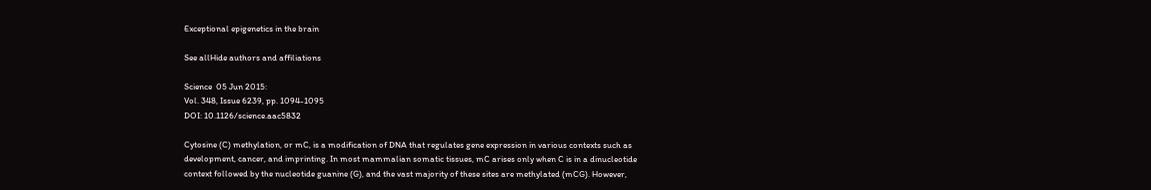Exceptional epigenetics in the brain

See allHide authors and affiliations

Science  05 Jun 2015:
Vol. 348, Issue 6239, pp. 1094-1095
DOI: 10.1126/science.aac5832

Cytosine (C) methylation, or mC, is a modification of DNA that regulates gene expression in various contexts such as development, cancer, and imprinting. In most mammalian somatic tissues, mC arises only when C is in a dinucleotide context followed by the nucleotide guanine (G), and the vast majority of these sites are methylated (mCG). However,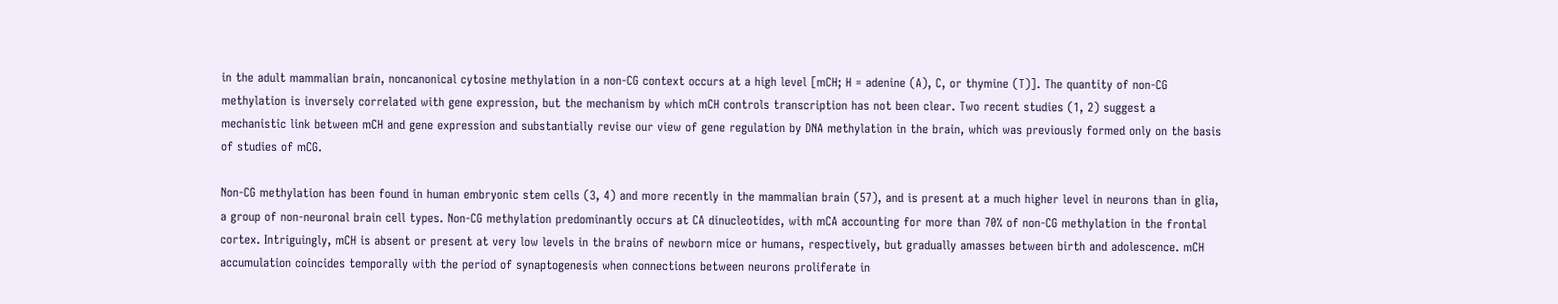in the adult mammalian brain, noncanonical cytosine methylation in a non-CG context occurs at a high level [mCH; H = adenine (A), C, or thymine (T)]. The quantity of non-CG methylation is inversely correlated with gene expression, but the mechanism by which mCH controls transcription has not been clear. Two recent studies (1, 2) suggest a mechanistic link between mCH and gene expression and substantially revise our view of gene regulation by DNA methylation in the brain, which was previously formed only on the basis of studies of mCG.

Non-CG methylation has been found in human embryonic stem cells (3, 4) and more recently in the mammalian brain (57), and is present at a much higher level in neurons than in glia, a group of non-neuronal brain cell types. Non-CG methylation predominantly occurs at CA dinucleotides, with mCA accounting for more than 70% of non-CG methylation in the frontal cortex. Intriguingly, mCH is absent or present at very low levels in the brains of newborn mice or humans, respectively, but gradually amasses between birth and adolescence. mCH accumulation coincides temporally with the period of synaptogenesis when connections between neurons proliferate in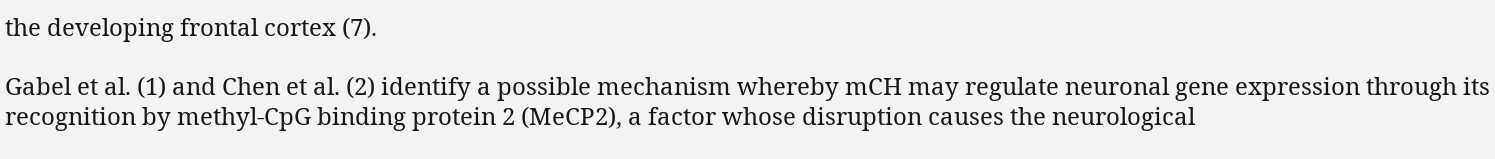the developing frontal cortex (7).

Gabel et al. (1) and Chen et al. (2) identify a possible mechanism whereby mCH may regulate neuronal gene expression through its recognition by methyl-CpG binding protein 2 (MeCP2), a factor whose disruption causes the neurological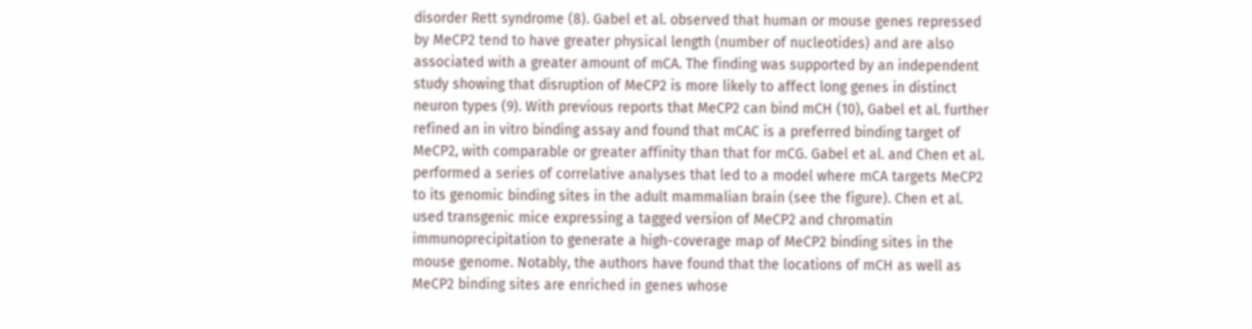disorder Rett syndrome (8). Gabel et al. observed that human or mouse genes repressed by MeCP2 tend to have greater physical length (number of nucleotides) and are also associated with a greater amount of mCA. The finding was supported by an independent study showing that disruption of MeCP2 is more likely to affect long genes in distinct neuron types (9). With previous reports that MeCP2 can bind mCH (10), Gabel et al. further refined an in vitro binding assay and found that mCAC is a preferred binding target of MeCP2, with comparable or greater affinity than that for mCG. Gabel et al. and Chen et al. performed a series of correlative analyses that led to a model where mCA targets MeCP2 to its genomic binding sites in the adult mammalian brain (see the figure). Chen et al. used transgenic mice expressing a tagged version of MeCP2 and chromatin immunoprecipitation to generate a high-coverage map of MeCP2 binding sites in the mouse genome. Notably, the authors have found that the locations of mCH as well as MeCP2 binding sites are enriched in genes whose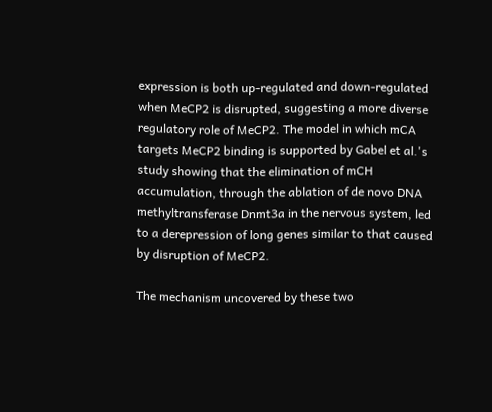expression is both up-regulated and down-regulated when MeCP2 is disrupted, suggesting a more diverse regulatory role of MeCP2. The model in which mCA targets MeCP2 binding is supported by Gabel et al.'s study showing that the elimination of mCH accumulation, through the ablation of de novo DNA methyltransferase Dnmt3a in the nervous system, led to a derepression of long genes similar to that caused by disruption of MeCP2.

The mechanism uncovered by these two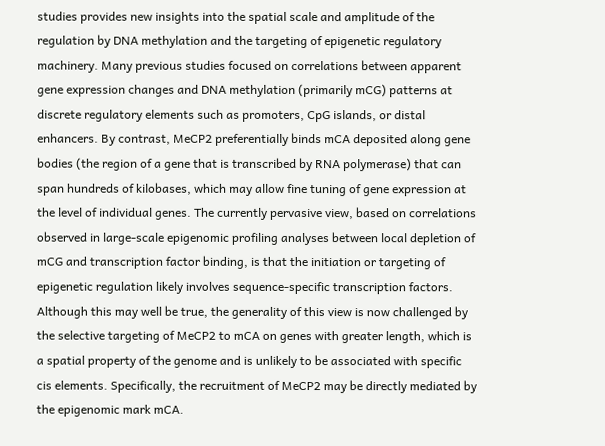studies provides new insights into the spatial scale and amplitude of the regulation by DNA methylation and the targeting of epigenetic regulatory machinery. Many previous studies focused on correlations between apparent gene expression changes and DNA methylation (primarily mCG) patterns at discrete regulatory elements such as promoters, CpG islands, or distal enhancers. By contrast, MeCP2 preferentially binds mCA deposited along gene bodies (the region of a gene that is transcribed by RNA polymerase) that can span hundreds of kilobases, which may allow fine tuning of gene expression at the level of individual genes. The currently pervasive view, based on correlations observed in large-scale epigenomic profiling analyses between local depletion of mCG and transcription factor binding, is that the initiation or targeting of epigenetic regulation likely involves sequence-specific transcription factors. Although this may well be true, the generality of this view is now challenged by the selective targeting of MeCP2 to mCA on genes with greater length, which is a spatial property of the genome and is unlikely to be associated with specific cis elements. Specifically, the recruitment of MeCP2 may be directly mediated by the epigenomic mark mCA.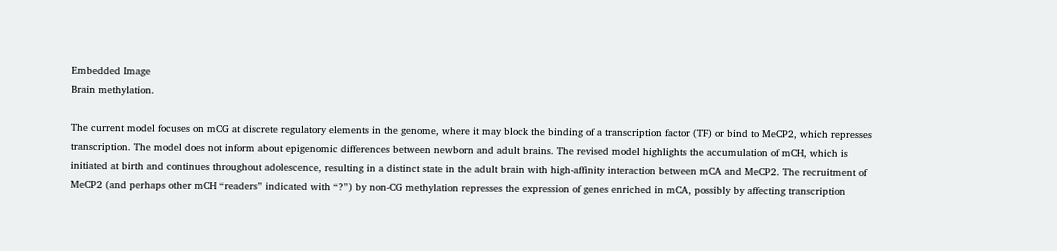Embedded Image
Brain methylation.

The current model focuses on mCG at discrete regulatory elements in the genome, where it may block the binding of a transcription factor (TF) or bind to MeCP2, which represses transcription. The model does not inform about epigenomic differences between newborn and adult brains. The revised model highlights the accumulation of mCH, which is initiated at birth and continues throughout adolescence, resulting in a distinct state in the adult brain with high-affinity interaction between mCA and MeCP2. The recruitment of MeCP2 (and perhaps other mCH “readers” indicated with “?”) by non-CG methylation represses the expression of genes enriched in mCA, possibly by affecting transcription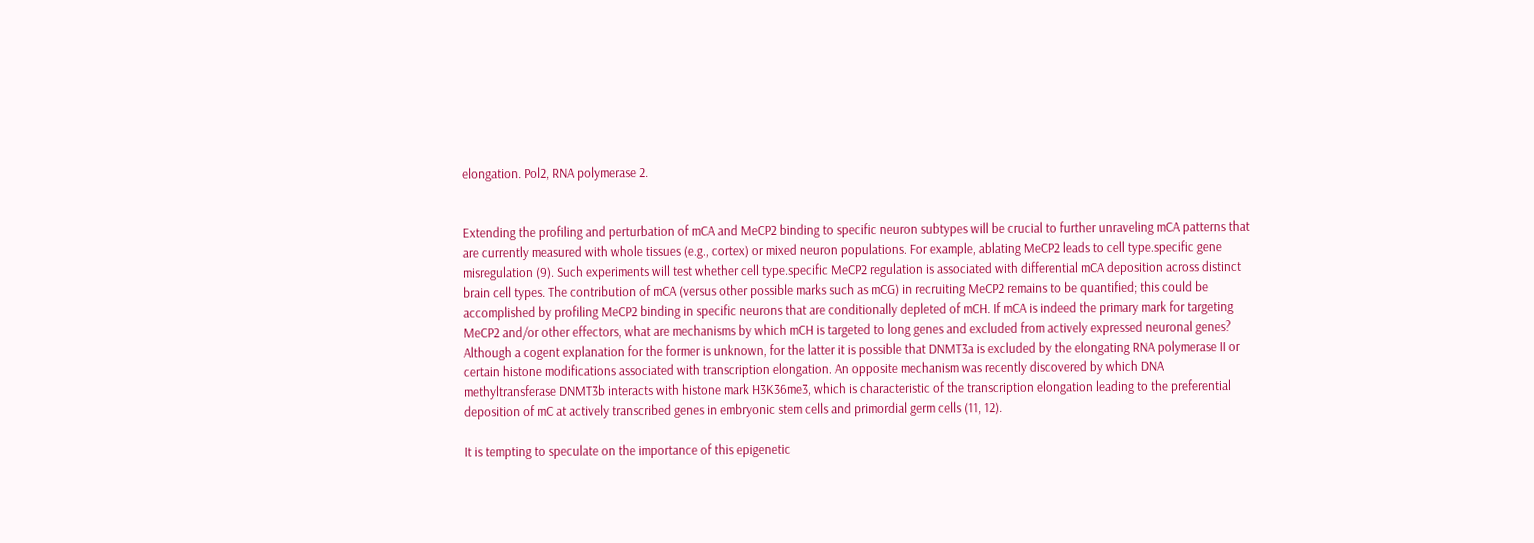elongation. Pol2, RNA polymerase 2.


Extending the profiling and perturbation of mCA and MeCP2 binding to specific neuron subtypes will be crucial to further unraveling mCA patterns that are currently measured with whole tissues (e.g., cortex) or mixed neuron populations. For example, ablating MeCP2 leads to cell type.specific gene misregulation (9). Such experiments will test whether cell type.specific MeCP2 regulation is associated with differential mCA deposition across distinct brain cell types. The contribution of mCA (versus other possible marks such as mCG) in recruiting MeCP2 remains to be quantified; this could be accomplished by profiling MeCP2 binding in specific neurons that are conditionally depleted of mCH. If mCA is indeed the primary mark for targeting MeCP2 and/or other effectors, what are mechanisms by which mCH is targeted to long genes and excluded from actively expressed neuronal genes? Although a cogent explanation for the former is unknown, for the latter it is possible that DNMT3a is excluded by the elongating RNA polymerase II or certain histone modifications associated with transcription elongation. An opposite mechanism was recently discovered by which DNA methyltransferase DNMT3b interacts with histone mark H3K36me3, which is characteristic of the transcription elongation leading to the preferential deposition of mC at actively transcribed genes in embryonic stem cells and primordial germ cells (11, 12).

It is tempting to speculate on the importance of this epigenetic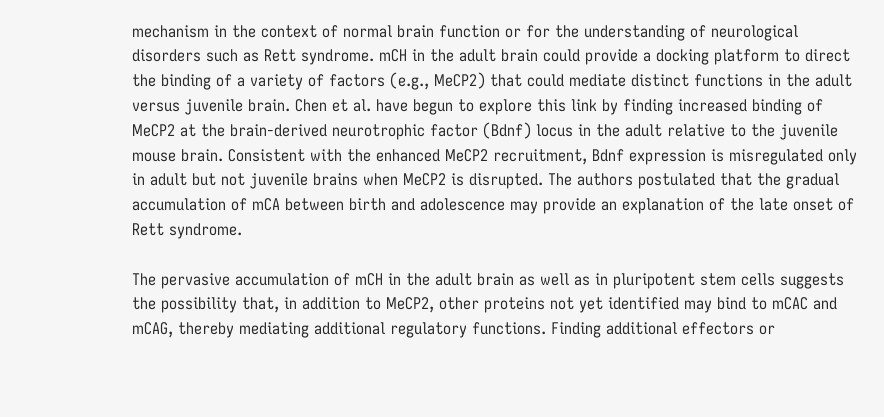mechanism in the context of normal brain function or for the understanding of neurological disorders such as Rett syndrome. mCH in the adult brain could provide a docking platform to direct the binding of a variety of factors (e.g., MeCP2) that could mediate distinct functions in the adult versus juvenile brain. Chen et al. have begun to explore this link by finding increased binding of MeCP2 at the brain-derived neurotrophic factor (Bdnf) locus in the adult relative to the juvenile mouse brain. Consistent with the enhanced MeCP2 recruitment, Bdnf expression is misregulated only in adult but not juvenile brains when MeCP2 is disrupted. The authors postulated that the gradual accumulation of mCA between birth and adolescence may provide an explanation of the late onset of Rett syndrome.

The pervasive accumulation of mCH in the adult brain as well as in pluripotent stem cells suggests the possibility that, in addition to MeCP2, other proteins not yet identified may bind to mCAC and mCAG, thereby mediating additional regulatory functions. Finding additional effectors or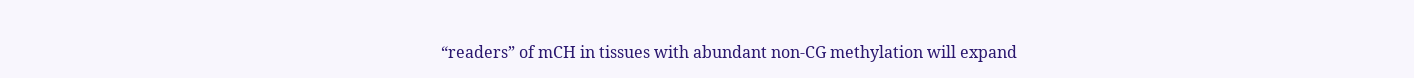“readers” of mCH in tissues with abundant non-CG methylation will expand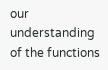our understanding of the functions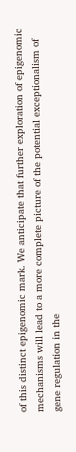of this distinct epigenomic mark. We anticipate that further exploration of epigenomic mechanisms will lead to a more complete picture of the potential exceptionalism of gene regulation in the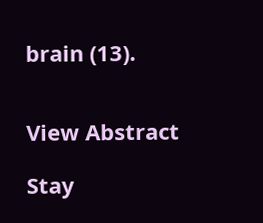brain (13).


View Abstract

Stay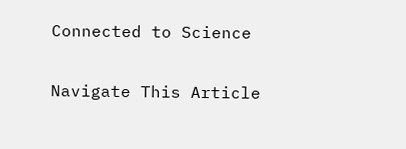Connected to Science

Navigate This Article